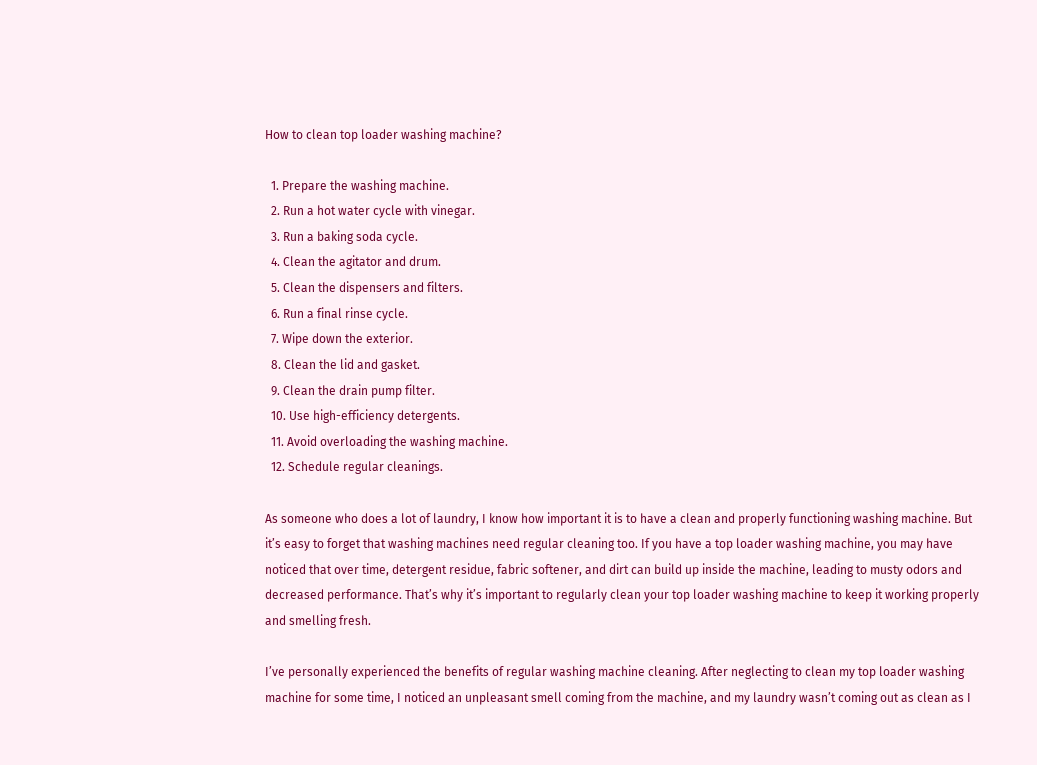How to clean top loader washing machine?

  1. Prepare the washing machine.
  2. Run a hot water cycle with vinegar.
  3. Run a baking soda cycle.
  4. Clean the agitator and drum.
  5. Clean the dispensers and filters.
  6. Run a final rinse cycle.
  7. Wipe down the exterior.
  8. Clean the lid and gasket.
  9. Clean the drain pump filter.
  10. Use high-efficiency detergents.
  11. Avoid overloading the washing machine.
  12. Schedule regular cleanings.

As someone who does a lot of laundry, I know how important it is to have a clean and properly functioning washing machine. But it’s easy to forget that washing machines need regular cleaning too. If you have a top loader washing machine, you may have noticed that over time, detergent residue, fabric softener, and dirt can build up inside the machine, leading to musty odors and decreased performance. That’s why it’s important to regularly clean your top loader washing machine to keep it working properly and smelling fresh.

I’ve personally experienced the benefits of regular washing machine cleaning. After neglecting to clean my top loader washing machine for some time, I noticed an unpleasant smell coming from the machine, and my laundry wasn’t coming out as clean as I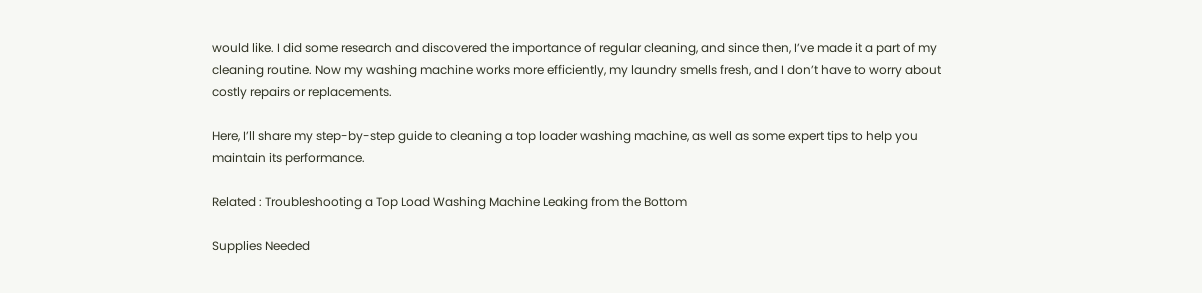would like. I did some research and discovered the importance of regular cleaning, and since then, I’ve made it a part of my cleaning routine. Now my washing machine works more efficiently, my laundry smells fresh, and I don’t have to worry about costly repairs or replacements.

Here, I’ll share my step-by-step guide to cleaning a top loader washing machine, as well as some expert tips to help you maintain its performance.

Related : Troubleshooting a Top Load Washing Machine Leaking from the Bottom

Supplies Needed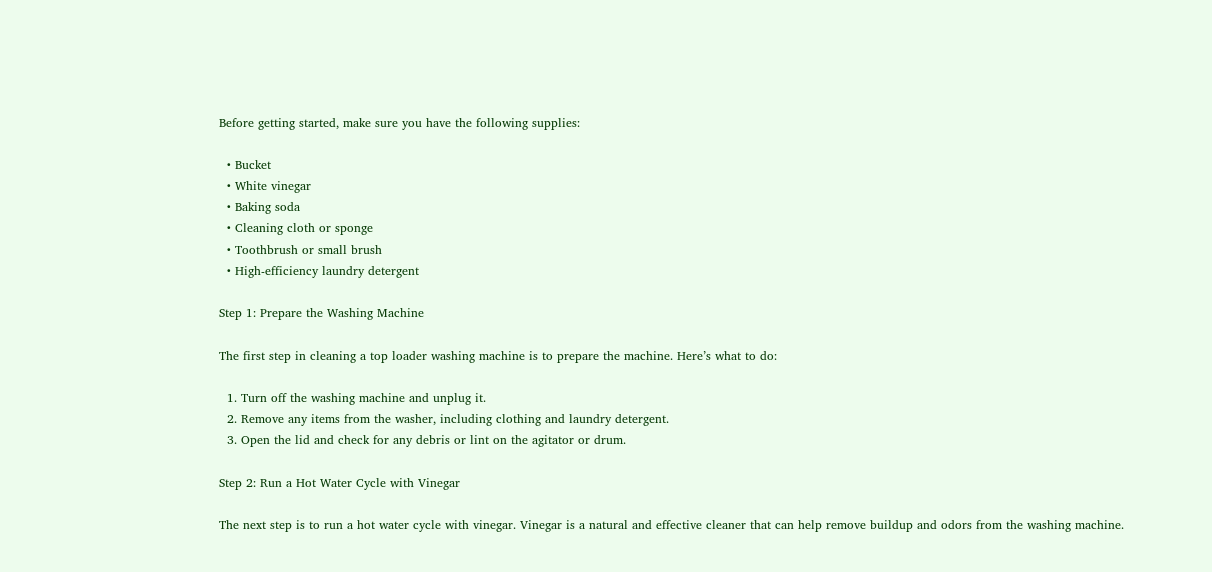Before getting started, make sure you have the following supplies:

  • Bucket
  • White vinegar
  • Baking soda
  • Cleaning cloth or sponge
  • Toothbrush or small brush
  • High-efficiency laundry detergent

Step 1: Prepare the Washing Machine

The first step in cleaning a top loader washing machine is to prepare the machine. Here’s what to do:

  1. Turn off the washing machine and unplug it.
  2. Remove any items from the washer, including clothing and laundry detergent.
  3. Open the lid and check for any debris or lint on the agitator or drum.

Step 2: Run a Hot Water Cycle with Vinegar

The next step is to run a hot water cycle with vinegar. Vinegar is a natural and effective cleaner that can help remove buildup and odors from the washing machine.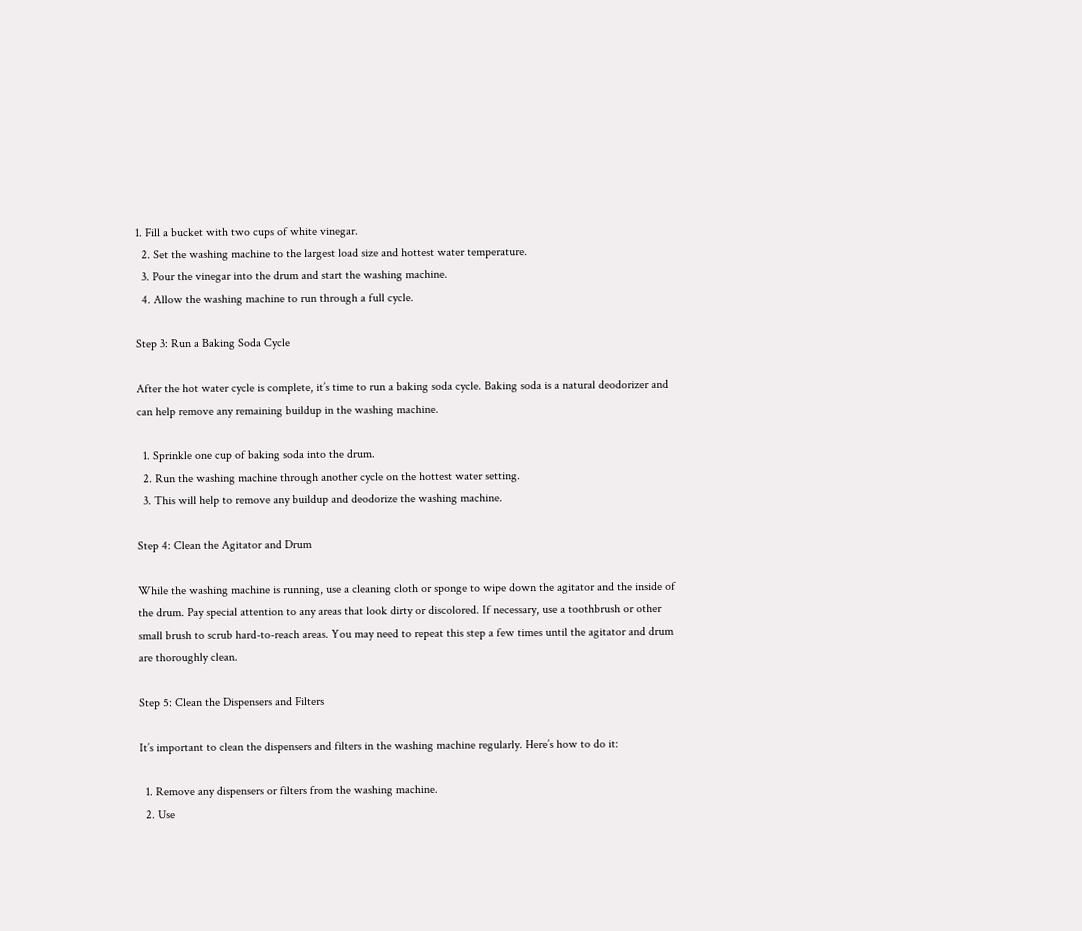1. Fill a bucket with two cups of white vinegar.
  2. Set the washing machine to the largest load size and hottest water temperature.
  3. Pour the vinegar into the drum and start the washing machine.
  4. Allow the washing machine to run through a full cycle.

Step 3: Run a Baking Soda Cycle

After the hot water cycle is complete, it’s time to run a baking soda cycle. Baking soda is a natural deodorizer and can help remove any remaining buildup in the washing machine.

  1. Sprinkle one cup of baking soda into the drum.
  2. Run the washing machine through another cycle on the hottest water setting.
  3. This will help to remove any buildup and deodorize the washing machine.

Step 4: Clean the Agitator and Drum

While the washing machine is running, use a cleaning cloth or sponge to wipe down the agitator and the inside of the drum. Pay special attention to any areas that look dirty or discolored. If necessary, use a toothbrush or other small brush to scrub hard-to-reach areas. You may need to repeat this step a few times until the agitator and drum are thoroughly clean.

Step 5: Clean the Dispensers and Filters

It’s important to clean the dispensers and filters in the washing machine regularly. Here’s how to do it:

  1. Remove any dispensers or filters from the washing machine.
  2. Use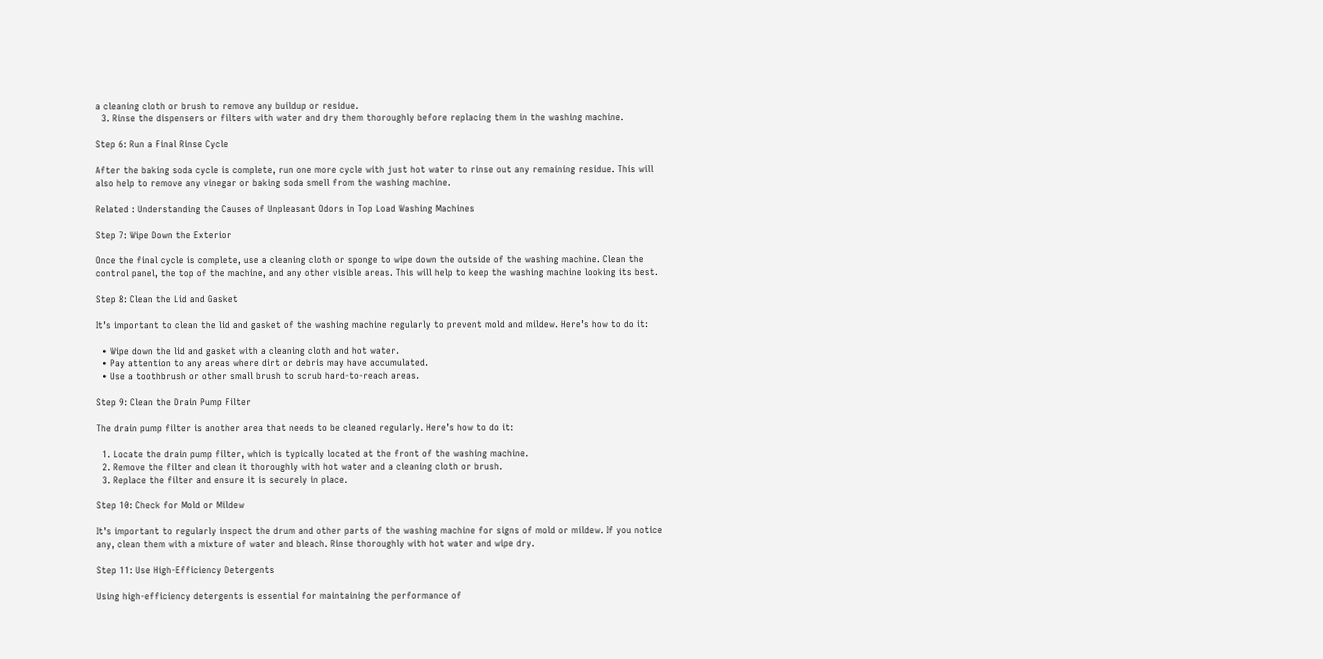a cleaning cloth or brush to remove any buildup or residue.
  3. Rinse the dispensers or filters with water and dry them thoroughly before replacing them in the washing machine.

Step 6: Run a Final Rinse Cycle

After the baking soda cycle is complete, run one more cycle with just hot water to rinse out any remaining residue. This will also help to remove any vinegar or baking soda smell from the washing machine.

Related : Understanding the Causes of Unpleasant Odors in Top Load Washing Machines

Step 7: Wipe Down the Exterior

Once the final cycle is complete, use a cleaning cloth or sponge to wipe down the outside of the washing machine. Clean the control panel, the top of the machine, and any other visible areas. This will help to keep the washing machine looking its best.

Step 8: Clean the Lid and Gasket

It’s important to clean the lid and gasket of the washing machine regularly to prevent mold and mildew. Here’s how to do it:

  • Wipe down the lid and gasket with a cleaning cloth and hot water.
  • Pay attention to any areas where dirt or debris may have accumulated.
  • Use a toothbrush or other small brush to scrub hard-to-reach areas.

Step 9: Clean the Drain Pump Filter

The drain pump filter is another area that needs to be cleaned regularly. Here’s how to do it:

  1. Locate the drain pump filter, which is typically located at the front of the washing machine.
  2. Remove the filter and clean it thoroughly with hot water and a cleaning cloth or brush.
  3. Replace the filter and ensure it is securely in place.

Step 10: Check for Mold or Mildew

It’s important to regularly inspect the drum and other parts of the washing machine for signs of mold or mildew. If you notice any, clean them with a mixture of water and bleach. Rinse thoroughly with hot water and wipe dry.

Step 11: Use High-Efficiency Detergents

Using high-efficiency detergents is essential for maintaining the performance of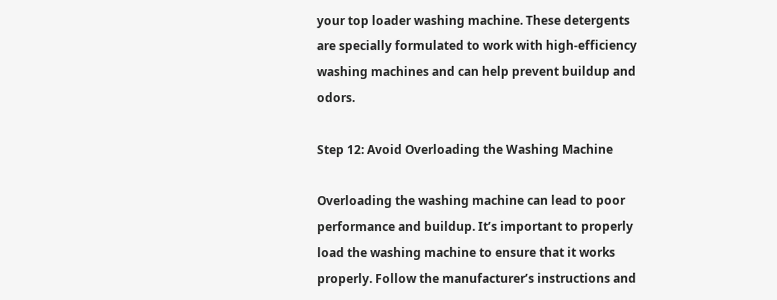your top loader washing machine. These detergents are specially formulated to work with high-efficiency washing machines and can help prevent buildup and odors.

Step 12: Avoid Overloading the Washing Machine

Overloading the washing machine can lead to poor performance and buildup. It’s important to properly load the washing machine to ensure that it works properly. Follow the manufacturer’s instructions and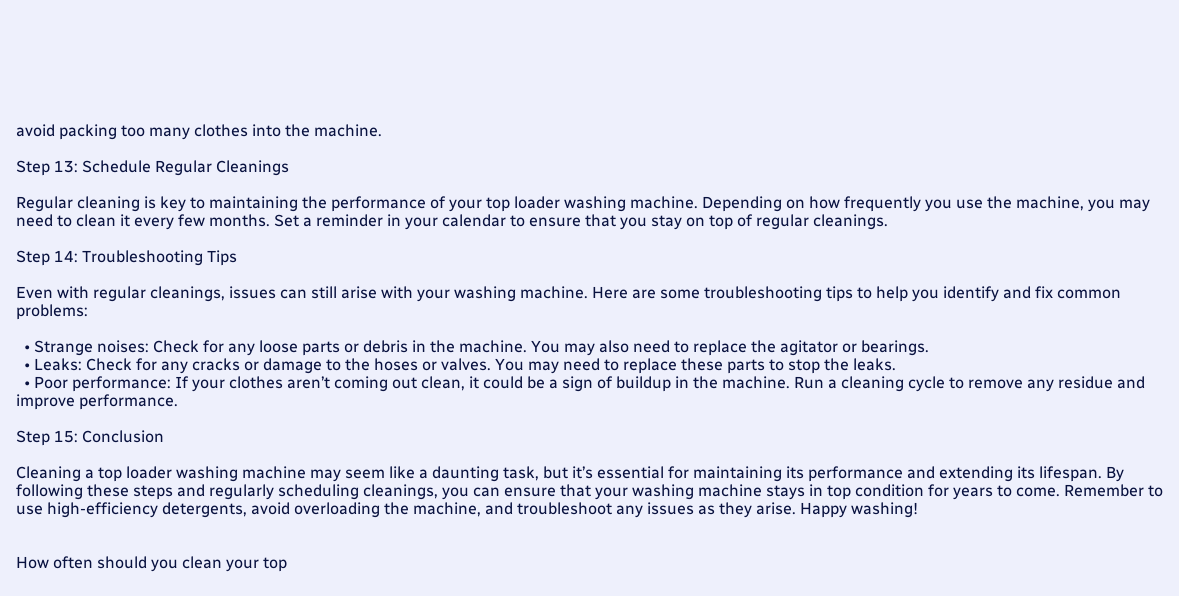avoid packing too many clothes into the machine.

Step 13: Schedule Regular Cleanings

Regular cleaning is key to maintaining the performance of your top loader washing machine. Depending on how frequently you use the machine, you may need to clean it every few months. Set a reminder in your calendar to ensure that you stay on top of regular cleanings.

Step 14: Troubleshooting Tips

Even with regular cleanings, issues can still arise with your washing machine. Here are some troubleshooting tips to help you identify and fix common problems:

  • Strange noises: Check for any loose parts or debris in the machine. You may also need to replace the agitator or bearings.
  • Leaks: Check for any cracks or damage to the hoses or valves. You may need to replace these parts to stop the leaks.
  • Poor performance: If your clothes aren’t coming out clean, it could be a sign of buildup in the machine. Run a cleaning cycle to remove any residue and improve performance.

Step 15: Conclusion

Cleaning a top loader washing machine may seem like a daunting task, but it’s essential for maintaining its performance and extending its lifespan. By following these steps and regularly scheduling cleanings, you can ensure that your washing machine stays in top condition for years to come. Remember to use high-efficiency detergents, avoid overloading the machine, and troubleshoot any issues as they arise. Happy washing!


How often should you clean your top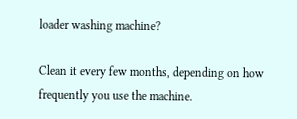loader washing machine?

Clean it every few months, depending on how frequently you use the machine.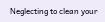Neglecting to clean your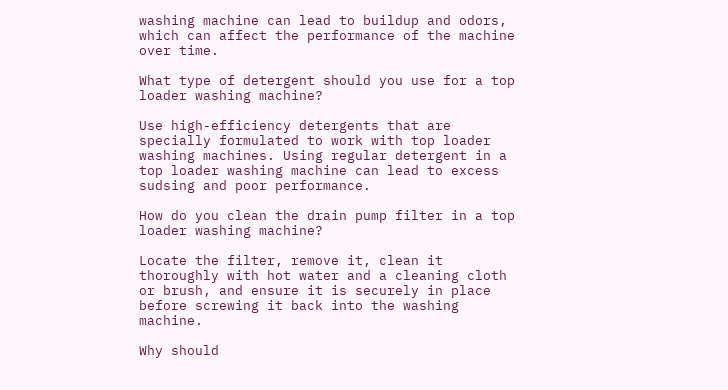washing machine can lead to buildup and odors, which can affect the performance of the machine over time.

What type of detergent should you use for a top loader washing machine?

Use high-efficiency detergents that are specially formulated to work with top loader washing machines. Using regular detergent in a top loader washing machine can lead to excess sudsing and poor performance.

How do you clean the drain pump filter in a top loader washing machine?

Locate the filter, remove it, clean it thoroughly with hot water and a cleaning cloth or brush, and ensure it is securely in place before screwing it back into the washing machine.

Why should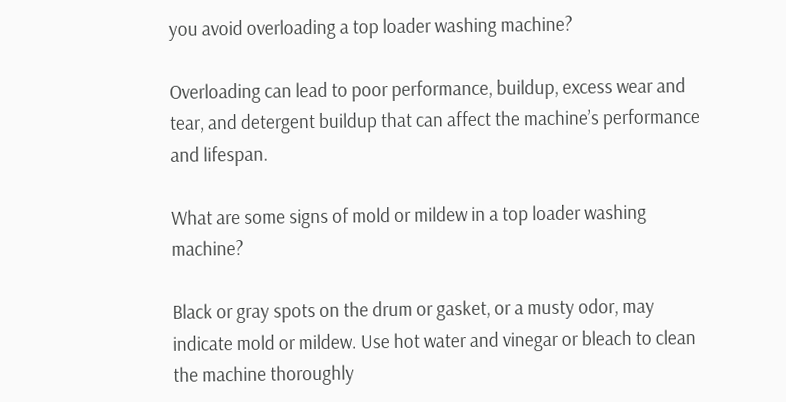you avoid overloading a top loader washing machine?

Overloading can lead to poor performance, buildup, excess wear and tear, and detergent buildup that can affect the machine’s performance and lifespan.

What are some signs of mold or mildew in a top loader washing machine?

Black or gray spots on the drum or gasket, or a musty odor, may indicate mold or mildew. Use hot water and vinegar or bleach to clean the machine thoroughly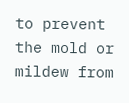to prevent the mold or mildew from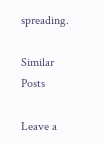spreading.

Similar Posts

Leave a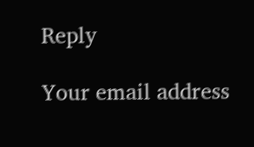Reply

Your email address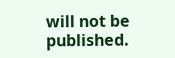will not be published.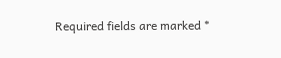Required fields are marked *